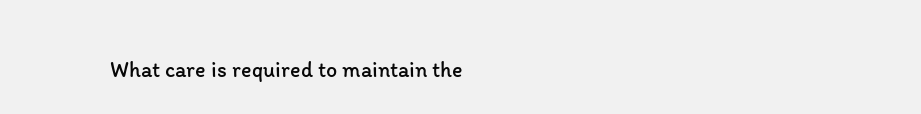What care is required to maintain the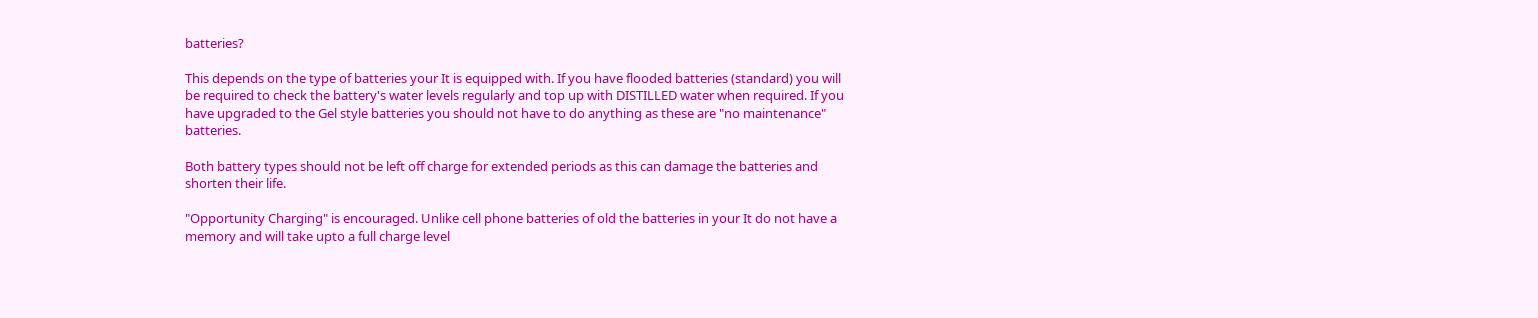batteries?

This depends on the type of batteries your It is equipped with. If you have flooded batteries (standard) you will be required to check the battery's water levels regularly and top up with DISTILLED water when required. If you have upgraded to the Gel style batteries you should not have to do anything as these are "no maintenance" batteries.

Both battery types should not be left off charge for extended periods as this can damage the batteries and shorten their life.

"Opportunity Charging" is encouraged. Unlike cell phone batteries of old the batteries in your It do not have a memory and will take upto a full charge level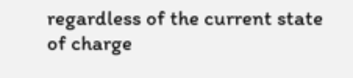regardless of the current state of charge